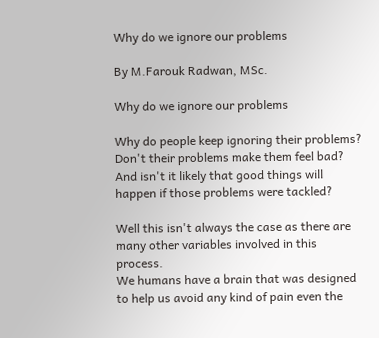Why do we ignore our problems

By M.Farouk Radwan, MSc.

Why do we ignore our problems

Why do people keep ignoring their problems?
Don't their problems make them feel bad?
And isn't it likely that good things will happen if those problems were tackled?

Well this isn't always the case as there are many other variables involved in this process.
We humans have a brain that was designed to help us avoid any kind of pain even the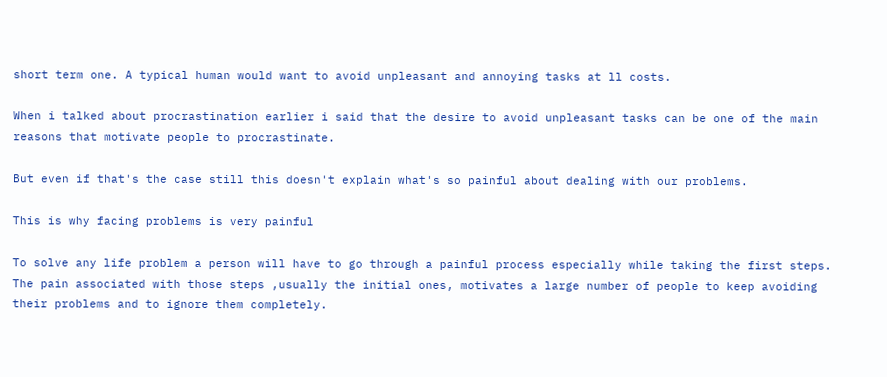short term one. A typical human would want to avoid unpleasant and annoying tasks at ll costs.

When i talked about procrastination earlier i said that the desire to avoid unpleasant tasks can be one of the main reasons that motivate people to procrastinate.

But even if that's the case still this doesn't explain what's so painful about dealing with our problems.

This is why facing problems is very painful

To solve any life problem a person will have to go through a painful process especially while taking the first steps. The pain associated with those steps ,usually the initial ones, motivates a large number of people to keep avoiding their problems and to ignore them completely.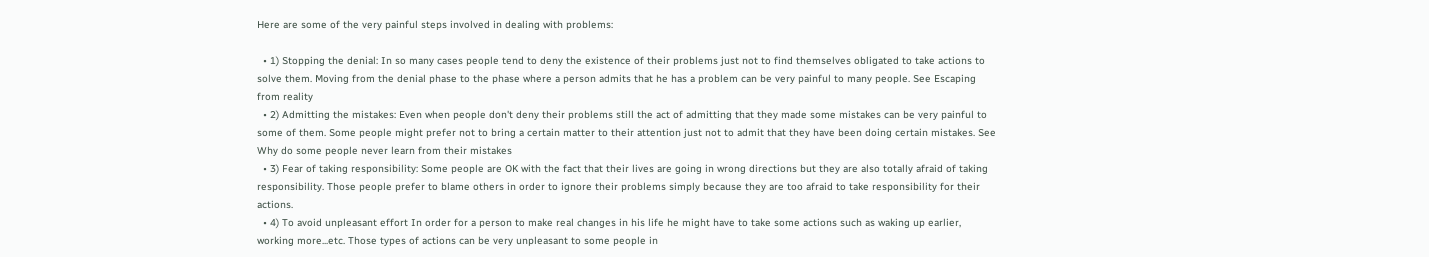Here are some of the very painful steps involved in dealing with problems:

  • 1) Stopping the denial: In so many cases people tend to deny the existence of their problems just not to find themselves obligated to take actions to solve them. Moving from the denial phase to the phase where a person admits that he has a problem can be very painful to many people. See Escaping from reality
  • 2) Admitting the mistakes: Even when people don't deny their problems still the act of admitting that they made some mistakes can be very painful to some of them. Some people might prefer not to bring a certain matter to their attention just not to admit that they have been doing certain mistakes. See Why do some people never learn from their mistakes
  • 3) Fear of taking responsibility: Some people are OK with the fact that their lives are going in wrong directions but they are also totally afraid of taking responsibility. Those people prefer to blame others in order to ignore their problems simply because they are too afraid to take responsibility for their actions.
  • 4) To avoid unpleasant effort In order for a person to make real changes in his life he might have to take some actions such as waking up earlier, working more...etc. Those types of actions can be very unpleasant to some people in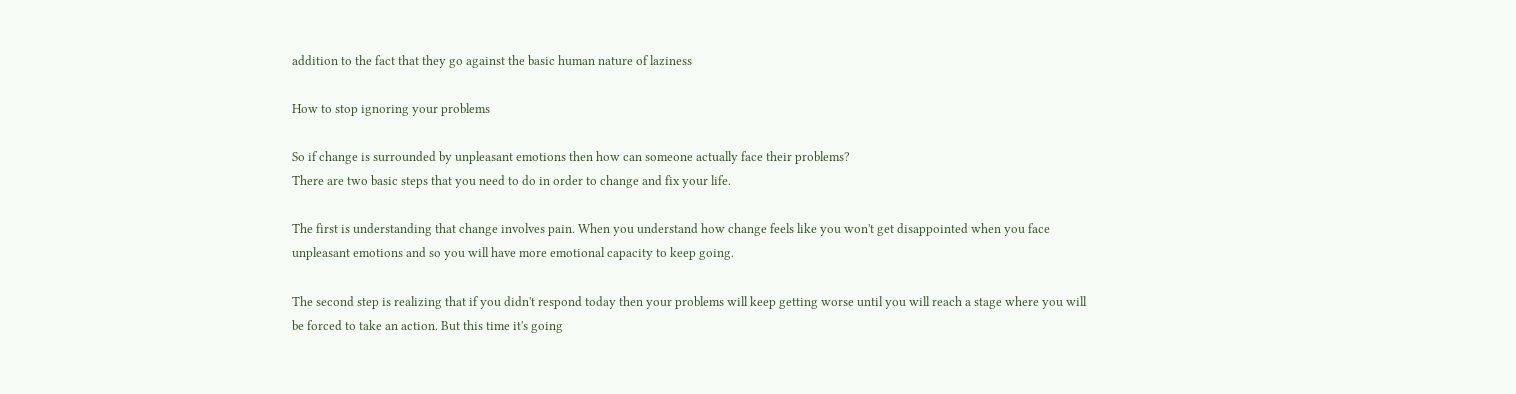addition to the fact that they go against the basic human nature of laziness

How to stop ignoring your problems

So if change is surrounded by unpleasant emotions then how can someone actually face their problems?
There are two basic steps that you need to do in order to change and fix your life.

The first is understanding that change involves pain. When you understand how change feels like you won't get disappointed when you face unpleasant emotions and so you will have more emotional capacity to keep going.

The second step is realizing that if you didn't respond today then your problems will keep getting worse until you will reach a stage where you will be forced to take an action. But this time it's going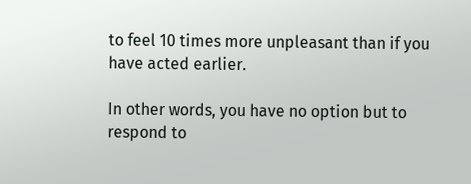to feel 10 times more unpleasant than if you have acted earlier.

In other words, you have no option but to respond to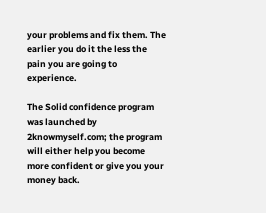your problems and fix them. The earlier you do it the less the pain you are going to experience.

The Solid confidence program was launched by 2knowmyself.com; the program will either help you become more confident or give you your money back.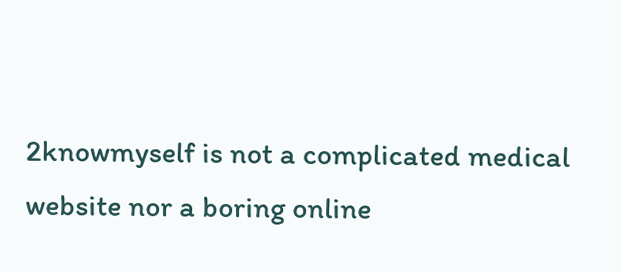2knowmyself is not a complicated medical website nor a boring online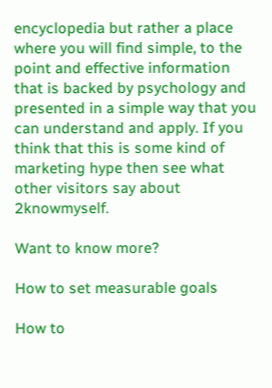encyclopedia but rather a place where you will find simple, to the point and effective information that is backed by psychology and presented in a simple way that you can understand and apply. If you think that this is some kind of marketing hype then see what other visitors say about 2knowmyself.

Want to know more?

How to set measurable goals

How to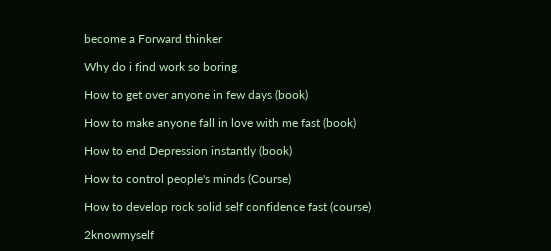become a Forward thinker

Why do i find work so boring

How to get over anyone in few days (book)

How to make anyone fall in love with me fast (book)

How to end Depression instantly (book)

How to control people's minds (Course)

How to develop rock solid self confidence fast (course)

2knowmyself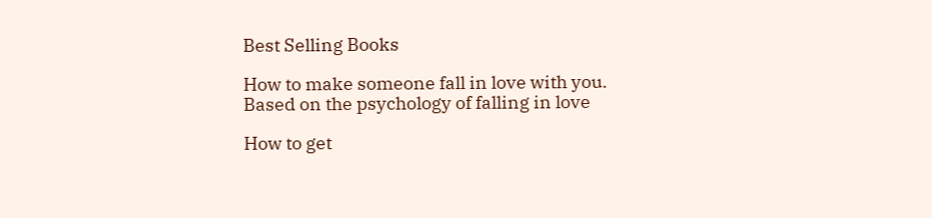Best Selling Books

How to make someone fall in love with you.
Based on the psychology of falling in love

How to get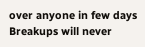over anyone in few days
Breakups will never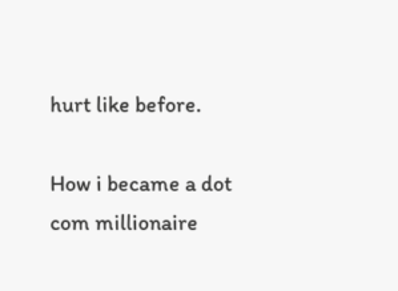hurt like before.

How i became a dot com millionaire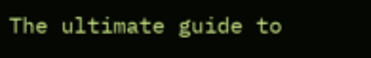The ultimate guide to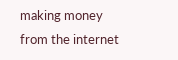making money from the internet